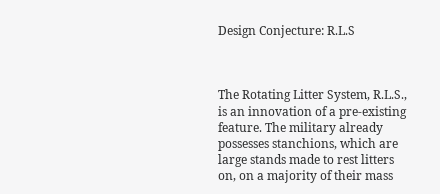Design Conjecture: R.L.S



The Rotating Litter System, R.L.S., is an innovation of a pre-existing feature. The military already possesses stanchions, which are large stands made to rest litters on, on a majority of their mass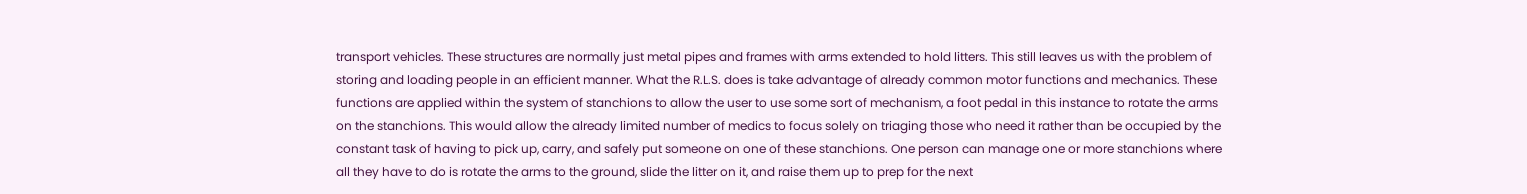transport vehicles. These structures are normally just metal pipes and frames with arms extended to hold litters. This still leaves us with the problem of storing and loading people in an efficient manner. What the R.L.S. does is take advantage of already common motor functions and mechanics. These functions are applied within the system of stanchions to allow the user to use some sort of mechanism, a foot pedal in this instance to rotate the arms on the stanchions. This would allow the already limited number of medics to focus solely on triaging those who need it rather than be occupied by the constant task of having to pick up, carry, and safely put someone on one of these stanchions. One person can manage one or more stanchions where all they have to do is rotate the arms to the ground, slide the litter on it, and raise them up to prep for the next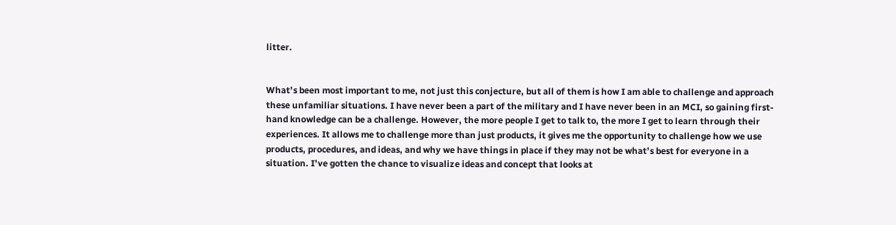litter.


What’s been most important to me, not just this conjecture, but all of them is how I am able to challenge and approach these unfamiliar situations. I have never been a part of the military and I have never been in an MCI, so gaining first-hand knowledge can be a challenge. However, the more people I get to talk to, the more I get to learn through their experiences. It allows me to challenge more than just products, it gives me the opportunity to challenge how we use products, procedures, and ideas, and why we have things in place if they may not be what’s best for everyone in a situation. I’ve gotten the chance to visualize ideas and concept that looks at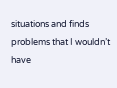situations and finds problems that I wouldn’t have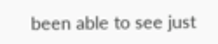been able to see just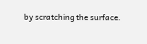by scratching the surface.